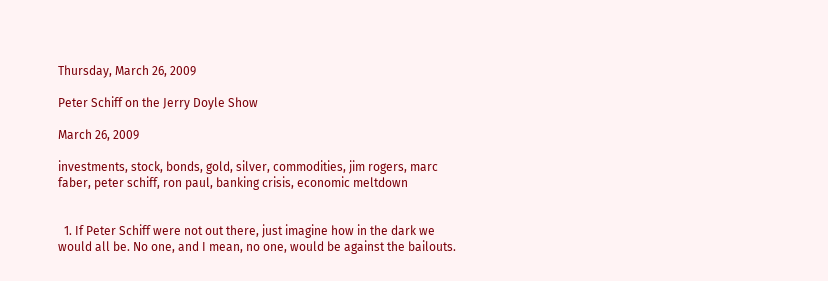Thursday, March 26, 2009

Peter Schiff on the Jerry Doyle Show

March 26, 2009

investments, stock, bonds, gold, silver, commodities, jim rogers, marc faber, peter schiff, ron paul, banking crisis, economic meltdown


  1. If Peter Schiff were not out there, just imagine how in the dark we would all be. No one, and I mean, no one, would be against the bailouts.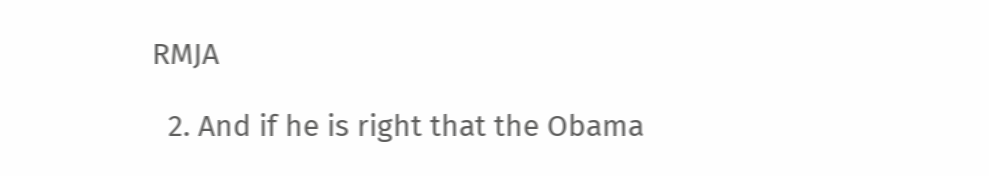RMJA

  2. And if he is right that the Obama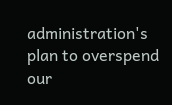administration's plan to overspend our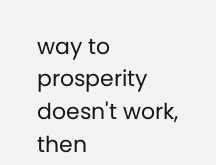way to prosperity doesn't work, then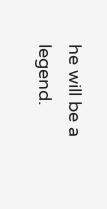he will be a legend.